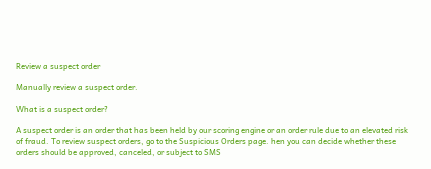Review a suspect order

Manually review a suspect order.

What is a suspect order?

A suspect order is an order that has been held by our scoring engine or an order rule due to an elevated risk of fraud. To review suspect orders, go to the Suspicious Orders page. hen you can decide whether these orders should be approved, canceled, or subject to SMS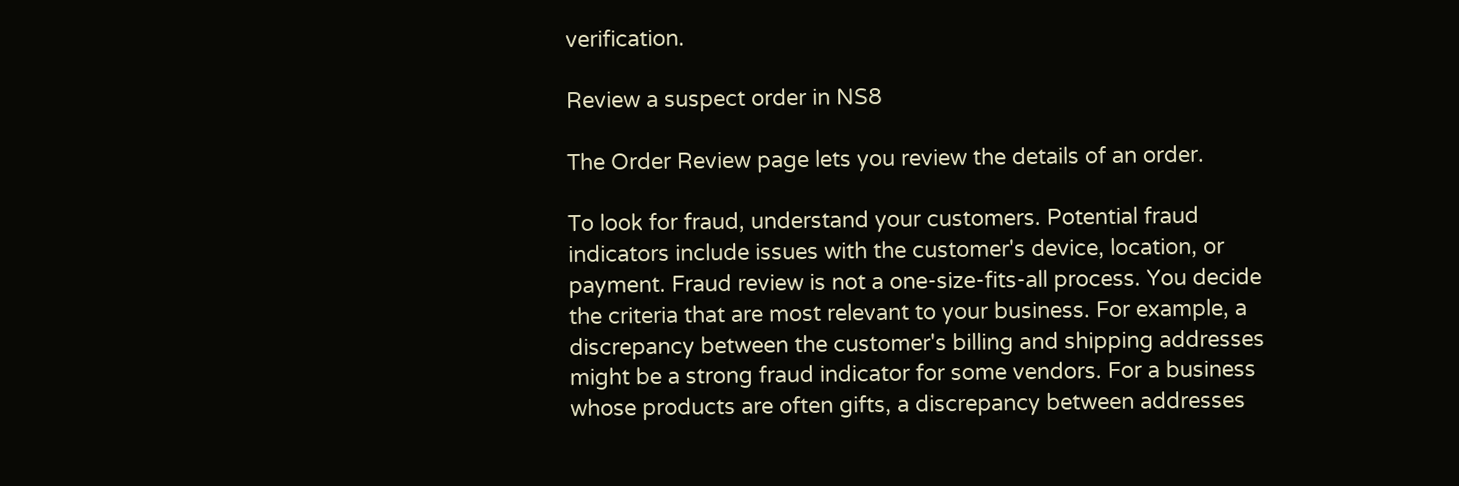verification.

Review a suspect order in NS8

The Order Review page lets you review the details of an order.

To look for fraud, understand your customers. Potential fraud indicators include issues with the customer's device, location, or payment. Fraud review is not a one-size-fits-all process. You decide the criteria that are most relevant to your business. For example, a discrepancy between the customer's billing and shipping addresses might be a strong fraud indicator for some vendors. For a business whose products are often gifts, a discrepancy between addresses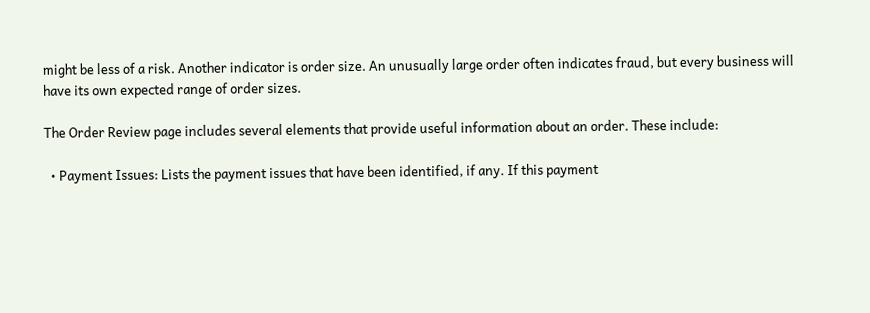might be less of a risk. Another indicator is order size. An unusually large order often indicates fraud, but every business will have its own expected range of order sizes.

The Order Review page includes several elements that provide useful information about an order. These include:

  • Payment Issues: Lists the payment issues that have been identified, if any. If this payment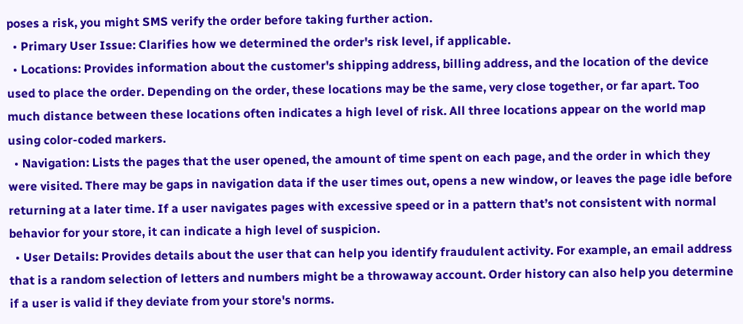poses a risk, you might SMS verify the order before taking further action.
  • Primary User Issue: Clarifies how we determined the order's risk level, if applicable.
  • Locations: Provides information about the customer's shipping address, billing address, and the location of the device used to place the order. Depending on the order, these locations may be the same, very close together, or far apart. Too much distance between these locations often indicates a high level of risk. All three locations appear on the world map using color-coded markers.
  • Navigation: Lists the pages that the user opened, the amount of time spent on each page, and the order in which they were visited. There may be gaps in navigation data if the user times out, opens a new window, or leaves the page idle before returning at a later time. If a user navigates pages with excessive speed or in a pattern that’s not consistent with normal behavior for your store, it can indicate a high level of suspicion.
  • User Details: Provides details about the user that can help you identify fraudulent activity. For example, an email address that is a random selection of letters and numbers might be a throwaway account. Order history can also help you determine if a user is valid if they deviate from your store's norms.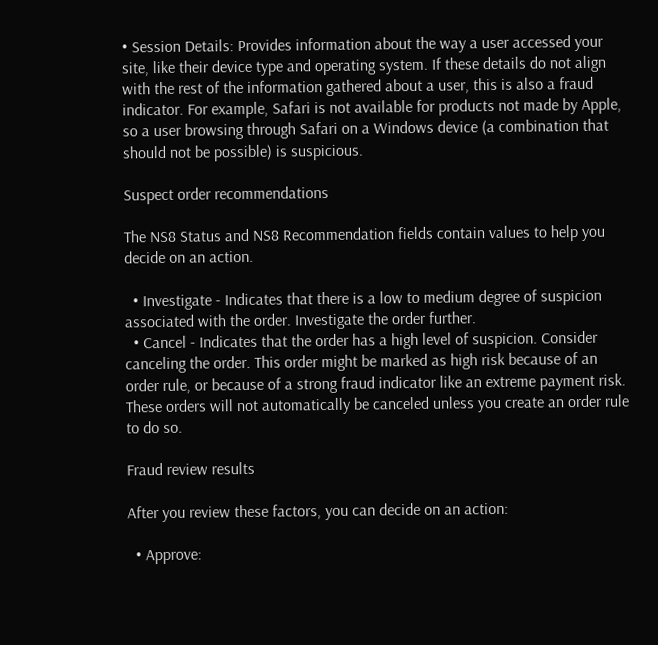• Session Details: Provides information about the way a user accessed your site, like their device type and operating system. If these details do not align with the rest of the information gathered about a user, this is also a fraud indicator. For example, Safari is not available for products not made by Apple, so a user browsing through Safari on a Windows device (a combination that should not be possible) is suspicious.

Suspect order recommendations

The NS8 Status and NS8 Recommendation fields contain values to help you decide on an action.

  • Investigate - Indicates that there is a low to medium degree of suspicion associated with the order. Investigate the order further.
  • Cancel - Indicates that the order has a high level of suspicion. Consider canceling the order. This order might be marked as high risk because of an order rule, or because of a strong fraud indicator like an extreme payment risk. These orders will not automatically be canceled unless you create an order rule to do so.

Fraud review results

After you review these factors, you can decide on an action:

  • Approve: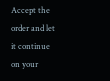Accept the order and let it continue on your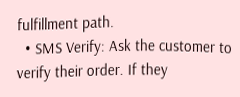fulfillment path.
  • SMS Verify: Ask the customer to verify their order. If they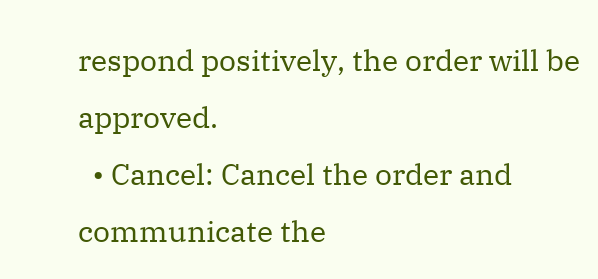respond positively, the order will be approved.
  • Cancel: Cancel the order and communicate the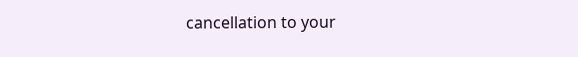cancellation to your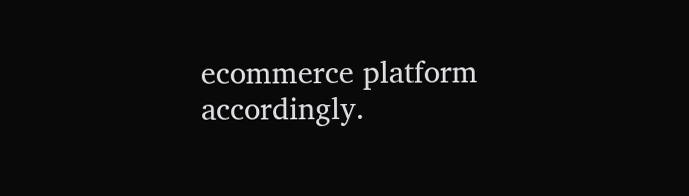ecommerce platform accordingly.